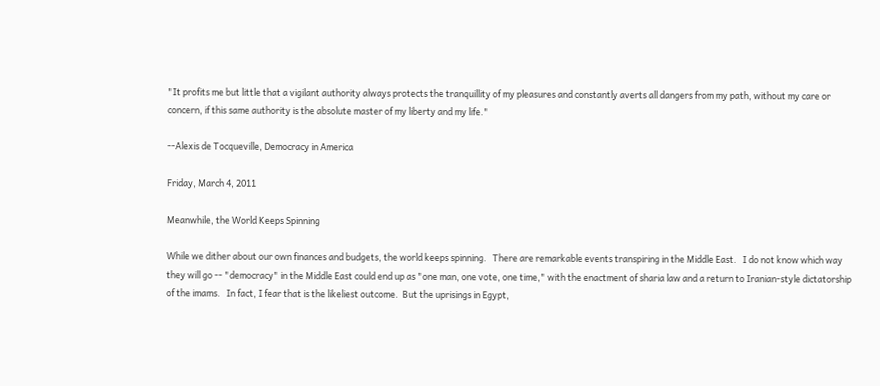"It profits me but little that a vigilant authority always protects the tranquillity of my pleasures and constantly averts all dangers from my path, without my care or concern, if this same authority is the absolute master of my liberty and my life."

--Alexis de Tocqueville, Democracy in America

Friday, March 4, 2011

Meanwhile, the World Keeps Spinning

While we dither about our own finances and budgets, the world keeps spinning.   There are remarkable events transpiring in the Middle East.   I do not know which way they will go -- "democracy" in the Middle East could end up as "one man, one vote, one time," with the enactment of sharia law and a return to Iranian-style dictatorship of the imams.   In fact, I fear that is the likeliest outcome.  But the uprisings in Egypt,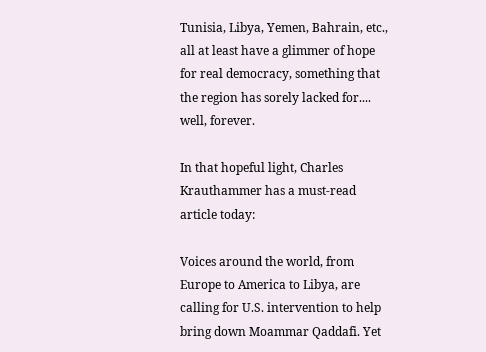Tunisia, Libya, Yemen, Bahrain, etc., all at least have a glimmer of hope for real democracy, something that the region has sorely lacked for.... well, forever.

In that hopeful light, Charles Krauthammer has a must-read article today:

Voices around the world, from Europe to America to Libya, are calling for U.S. intervention to help bring down Moammar Qaddafi. Yet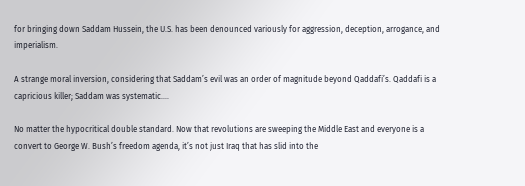for bringing down Saddam Hussein, the U.S. has been denounced variously for aggression, deception, arrogance, and imperialism.

A strange moral inversion, considering that Saddam’s evil was an order of magnitude beyond Qaddafi’s. Qaddafi is a capricious killer; Saddam was systematic....

No matter the hypocritical double standard. Now that revolutions are sweeping the Middle East and everyone is a convert to George W. Bush’s freedom agenda, it’s not just Iraq that has slid into the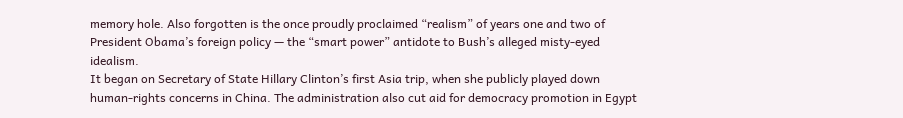memory hole. Also forgotten is the once proudly proclaimed “realism” of years one and two of President Obama’s foreign policy — the “smart power” antidote to Bush’s alleged misty-eyed idealism.
It began on Secretary of State Hillary Clinton’s first Asia trip, when she publicly played down human-rights concerns in China. The administration also cut aid for democracy promotion in Egypt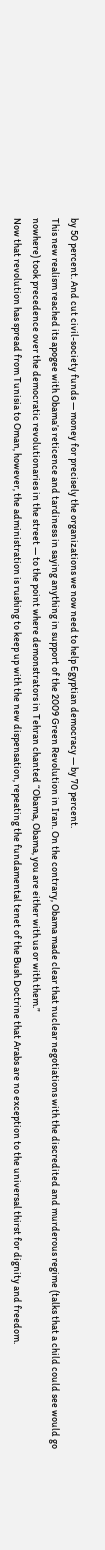by 50 percent. And cut civil-society funds — money for precisely the organizations we now need to help Egyptian democracy — by 70 percent.
This new realism reached its apogee with Obama’s reticence and tardiness in saying anything in support of the 2009 Green Revolution in Iran. On the contrary, Obama made clear that nuclear negotiations with the discredited and murderous regime (talks that a child could see would go nowhere) took precedence over the democratic revolutionaries in the street — to the point where demonstrators in Tehran chanted “Obama, Obama, you are either with us or with them.”
Now that revolution has spread from Tunisia to Oman, however, the administration is rushing to keep up with the new dispensation, repeating the fundamental tenet of the Bush Doctrine that Arabs are no exception to the universal thirst for dignity and freedom.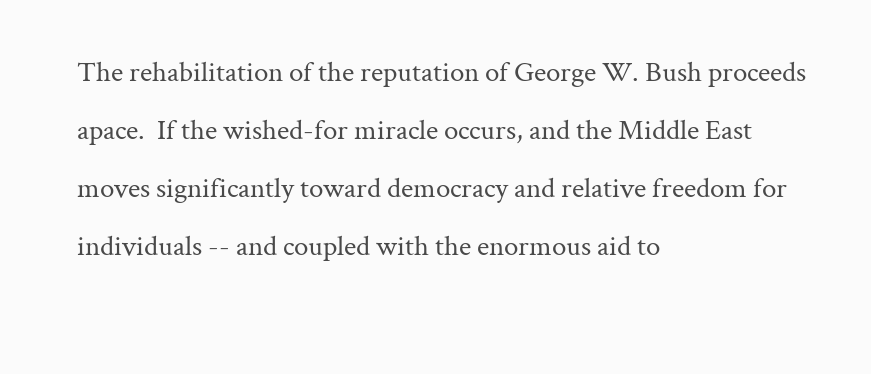The rehabilitation of the reputation of George W. Bush proceeds apace.  If the wished-for miracle occurs, and the Middle East moves significantly toward democracy and relative freedom for individuals -- and coupled with the enormous aid to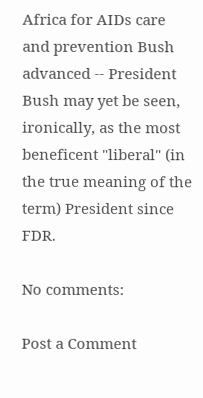Africa for AIDs care and prevention Bush advanced -- President Bush may yet be seen, ironically, as the most beneficent "liberal" (in the true meaning of the term) President since FDR.

No comments:

Post a Comment